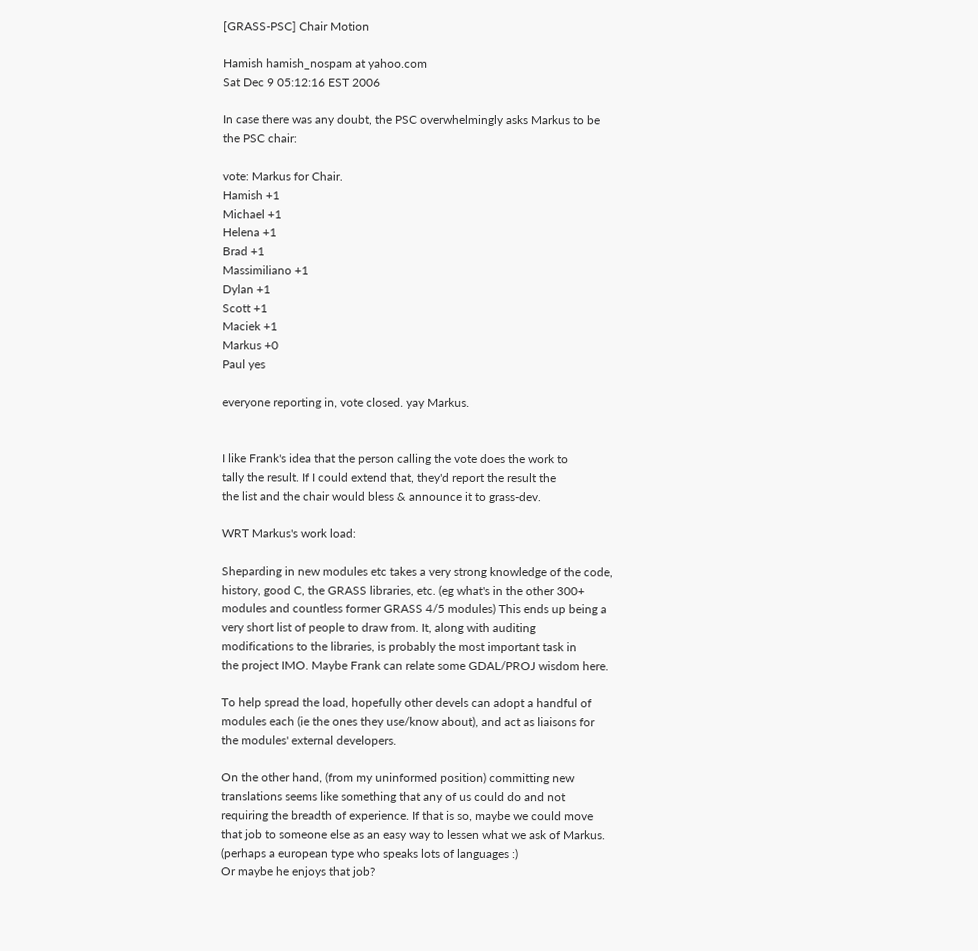[GRASS-PSC] Chair Motion

Hamish hamish_nospam at yahoo.com
Sat Dec 9 05:12:16 EST 2006

In case there was any doubt, the PSC overwhelmingly asks Markus to be
the PSC chair:

vote: Markus for Chair.
Hamish +1
Michael +1
Helena +1
Brad +1
Massimiliano +1
Dylan +1
Scott +1
Maciek +1
Markus +0
Paul yes

everyone reporting in, vote closed. yay Markus.


I like Frank's idea that the person calling the vote does the work to
tally the result. If I could extend that, they'd report the result the
the list and the chair would bless & announce it to grass-dev.

WRT Markus's work load:

Sheparding in new modules etc takes a very strong knowledge of the code,
history, good C, the GRASS libraries, etc. (eg what's in the other 300+
modules and countless former GRASS 4/5 modules) This ends up being a
very short list of people to draw from. It, along with auditing
modifications to the libraries, is probably the most important task in
the project IMO. Maybe Frank can relate some GDAL/PROJ wisdom here.

To help spread the load, hopefully other devels can adopt a handful of
modules each (ie the ones they use/know about), and act as liaisons for
the modules' external developers.

On the other hand, (from my uninformed position) committing new
translations seems like something that any of us could do and not
requiring the breadth of experience. If that is so, maybe we could move
that job to someone else as an easy way to lessen what we ask of Markus.
(perhaps a european type who speaks lots of languages :)
Or maybe he enjoys that job?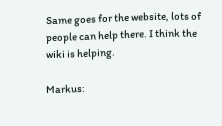Same goes for the website, lots of people can help there. I think the
wiki is helping.

Markus: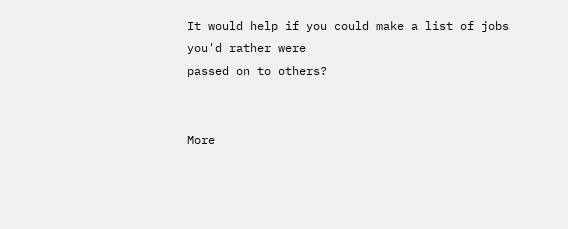It would help if you could make a list of jobs you'd rather were
passed on to others?


More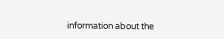information about the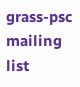grass-psc mailing list